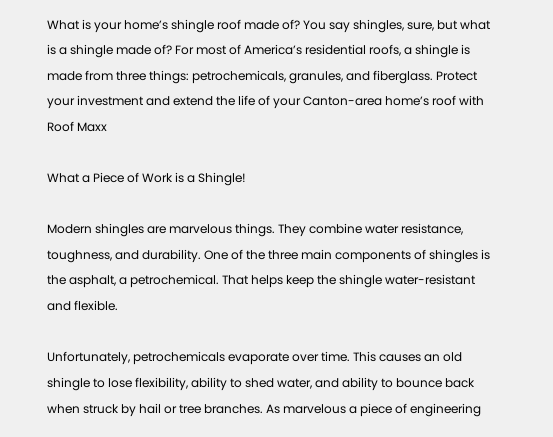What is your home’s shingle roof made of? You say shingles, sure, but what is a shingle made of? For most of America’s residential roofs, a shingle is made from three things: petrochemicals, granules, and fiberglass. Protect your investment and extend the life of your Canton-area home’s roof with Roof Maxx

What a Piece of Work is a Shingle!

Modern shingles are marvelous things. They combine water resistance, toughness, and durability. One of the three main components of shingles is the asphalt, a petrochemical. That helps keep the shingle water-resistant and flexible.

Unfortunately, petrochemicals evaporate over time. This causes an old shingle to lose flexibility, ability to shed water, and ability to bounce back when struck by hail or tree branches. As marvelous a piece of engineering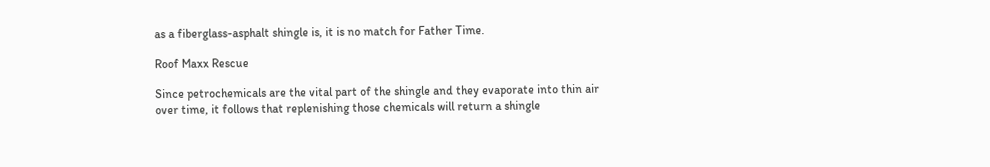as a fiberglass-asphalt shingle is, it is no match for Father Time.

Roof Maxx Rescue

Since petrochemicals are the vital part of the shingle and they evaporate into thin air over time, it follows that replenishing those chemicals will return a shingle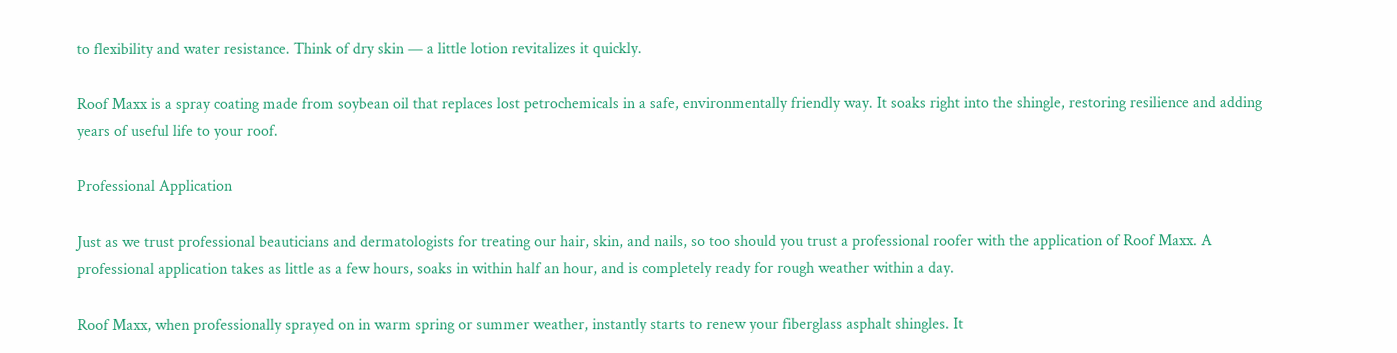to flexibility and water resistance. Think of dry skin — a little lotion revitalizes it quickly.

Roof Maxx is a spray coating made from soybean oil that replaces lost petrochemicals in a safe, environmentally friendly way. It soaks right into the shingle, restoring resilience and adding years of useful life to your roof.

Professional Application

Just as we trust professional beauticians and dermatologists for treating our hair, skin, and nails, so too should you trust a professional roofer with the application of Roof Maxx. A professional application takes as little as a few hours, soaks in within half an hour, and is completely ready for rough weather within a day.

Roof Maxx, when professionally sprayed on in warm spring or summer weather, instantly starts to renew your fiberglass asphalt shingles. It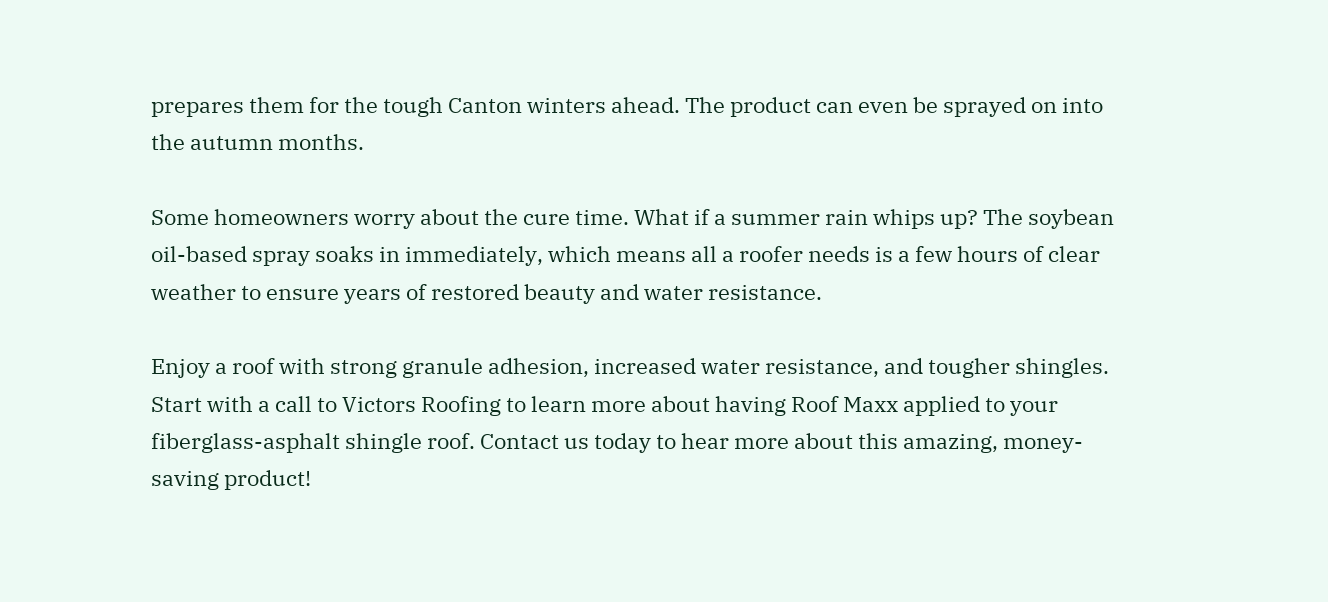prepares them for the tough Canton winters ahead. The product can even be sprayed on into the autumn months.

Some homeowners worry about the cure time. What if a summer rain whips up? The soybean oil-based spray soaks in immediately, which means all a roofer needs is a few hours of clear weather to ensure years of restored beauty and water resistance.

Enjoy a roof with strong granule adhesion, increased water resistance, and tougher shingles. Start with a call to Victors Roofing to learn more about having Roof Maxx applied to your fiberglass-asphalt shingle roof. Contact us today to hear more about this amazing, money-saving product!